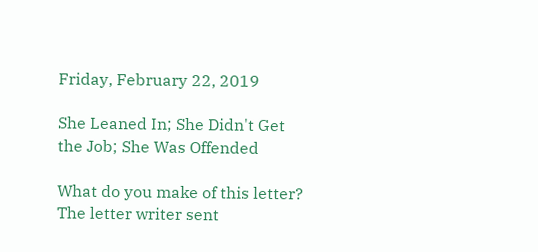Friday, February 22, 2019

She Leaned In; She Didn't Get the Job; She Was Offended

What do you make of this letter? The letter writer sent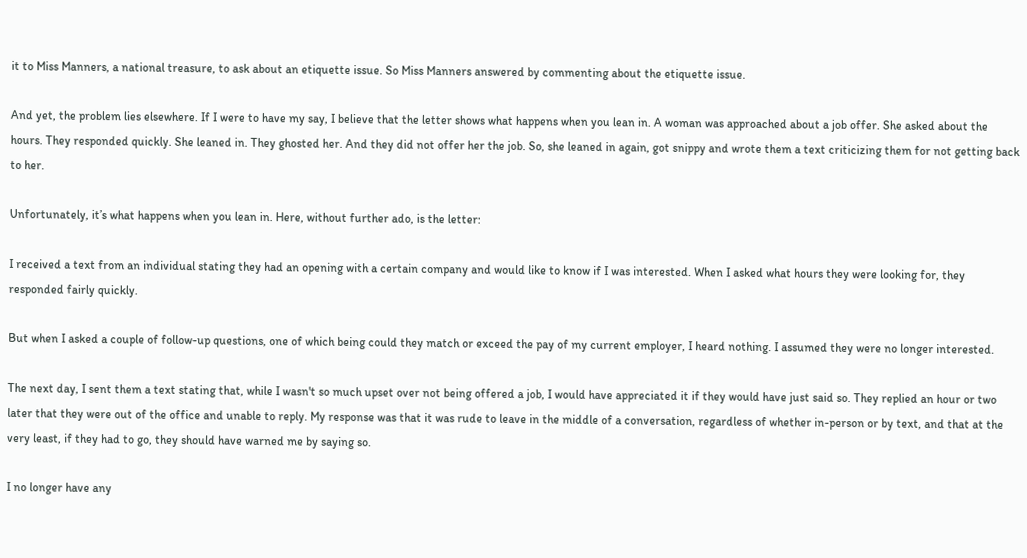it to Miss Manners, a national treasure, to ask about an etiquette issue. So Miss Manners answered by commenting about the etiquette issue.

And yet, the problem lies elsewhere. If I were to have my say, I believe that the letter shows what happens when you lean in. A woman was approached about a job offer. She asked about the hours. They responded quickly. She leaned in. They ghosted her. And they did not offer her the job. So, she leaned in again, got snippy and wrote them a text criticizing them for not getting back to her.

Unfortunately, it’s what happens when you lean in. Here, without further ado, is the letter:

I received a text from an individual stating they had an opening with a certain company and would like to know if I was interested. When I asked what hours they were looking for, they responded fairly quickly.

But when I asked a couple of follow-up questions, one of which being could they match or exceed the pay of my current employer, I heard nothing. I assumed they were no longer interested.

The next day, I sent them a text stating that, while I wasn't so much upset over not being offered a job, I would have appreciated it if they would have just said so. They replied an hour or two later that they were out of the office and unable to reply. My response was that it was rude to leave in the middle of a conversation, regardless of whether in-person or by text, and that at the very least, if they had to go, they should have warned me by saying so.

I no longer have any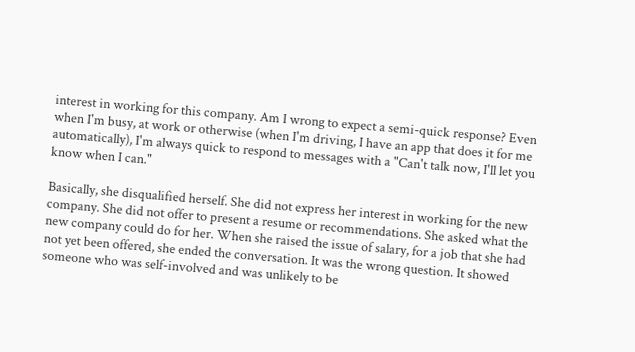interest in working for this company. Am I wrong to expect a semi-quick response? Even when I'm busy, at work or otherwise (when I'm driving, I have an app that does it for me automatically), I'm always quick to respond to messages with a "Can't talk now, I'll let you know when I can."

Basically, she disqualified herself. She did not express her interest in working for the new company. She did not offer to present a resume or recommendations. She asked what the new company could do for her. When she raised the issue of salary, for a job that she had not yet been offered, she ended the conversation. It was the wrong question. It showed someone who was self-involved and was unlikely to be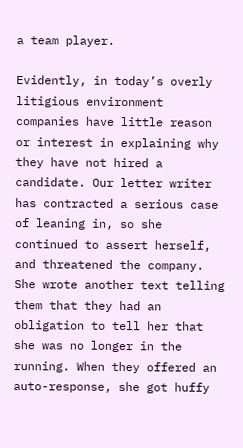a team player.

Evidently, in today’s overly litigious environment companies have little reason or interest in explaining why they have not hired a candidate. Our letter writer has contracted a serious case of leaning in, so she continued to assert herself, and threatened the company. She wrote another text telling them that they had an obligation to tell her that she was no longer in the running. When they offered an auto-response, she got huffy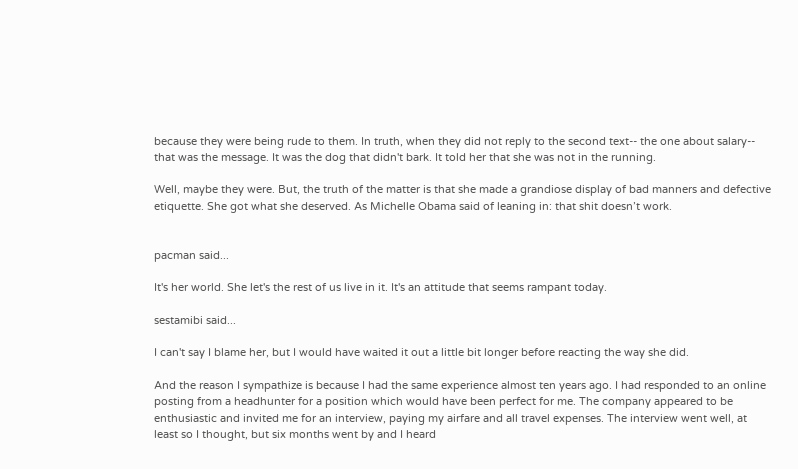because they were being rude to them. In truth, when they did not reply to the second text-- the one about salary-- that was the message. It was the dog that didn't bark. It told her that she was not in the running.

Well, maybe they were. But, the truth of the matter is that she made a grandiose display of bad manners and defective etiquette. She got what she deserved. As Michelle Obama said of leaning in: that shit doesn’t work.


pacman said...

It's her world. She let's the rest of us live in it. It's an attitude that seems rampant today.

sestamibi said...

I can't say I blame her, but I would have waited it out a little bit longer before reacting the way she did.

And the reason I sympathize is because I had the same experience almost ten years ago. I had responded to an online posting from a headhunter for a position which would have been perfect for me. The company appeared to be enthusiastic and invited me for an interview, paying my airfare and all travel expenses. The interview went well, at least so I thought, but six months went by and I heard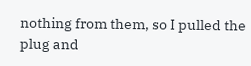nothing from them, so I pulled the plug and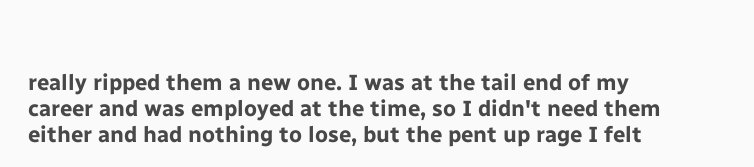really ripped them a new one. I was at the tail end of my career and was employed at the time, so I didn't need them either and had nothing to lose, but the pent up rage I felt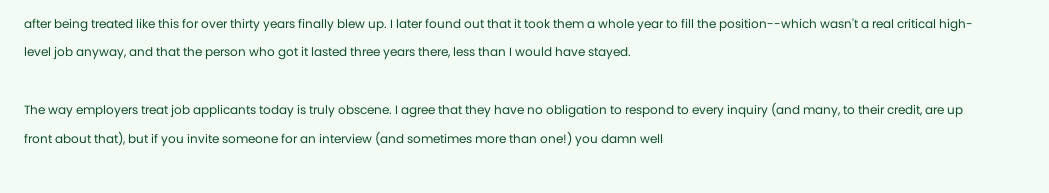after being treated like this for over thirty years finally blew up. I later found out that it took them a whole year to fill the position--which wasn't a real critical high-level job anyway, and that the person who got it lasted three years there, less than I would have stayed.

The way employers treat job applicants today is truly obscene. I agree that they have no obligation to respond to every inquiry (and many, to their credit, are up front about that), but if you invite someone for an interview (and sometimes more than one!) you damn well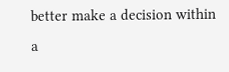better make a decision within a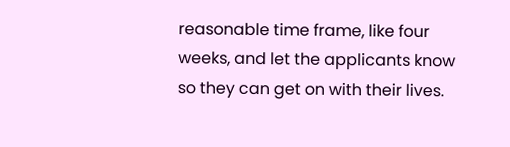reasonable time frame, like four weeks, and let the applicants know so they can get on with their lives.